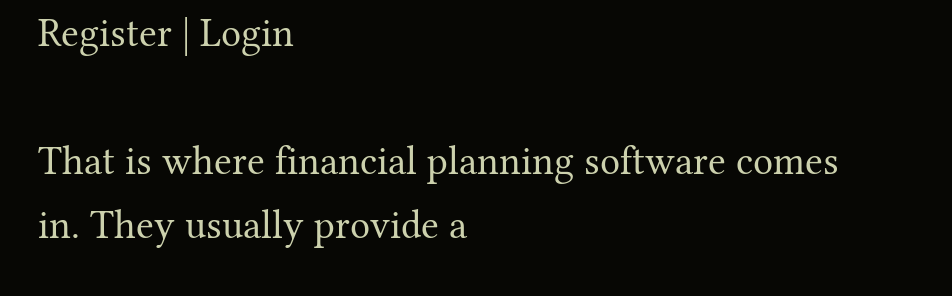Register | Login

That is where financial planning software comes in. They usually provide a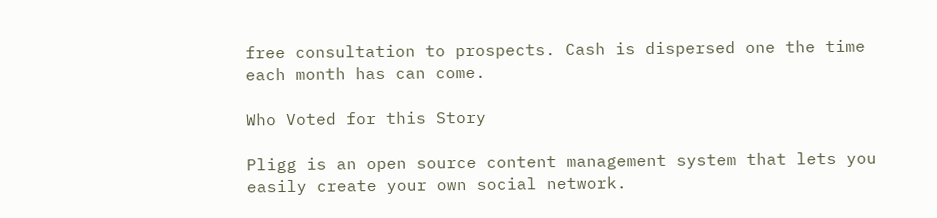free consultation to prospects. Cash is dispersed one the time each month has can come.

Who Voted for this Story

Pligg is an open source content management system that lets you easily create your own social network.